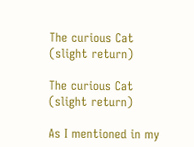The curious Cat (slight return)

The curious Cat (slight return)

As I mentioned in my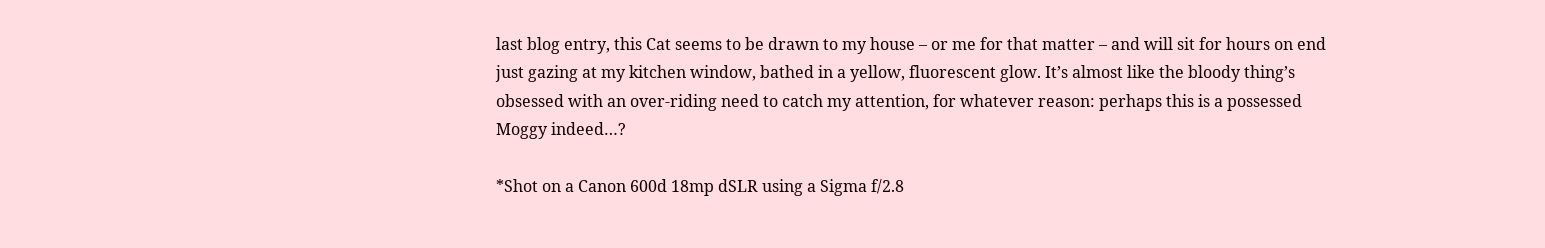last blog entry, this Cat seems to be drawn to my house – or me for that matter – and will sit for hours on end just gazing at my kitchen window, bathed in a yellow, fluorescent glow. It’s almost like the bloody thing’s obsessed with an over-riding need to catch my attention, for whatever reason: perhaps this is a possessed Moggy indeed…?

*Shot on a Canon 600d 18mp dSLR using a Sigma f/2.8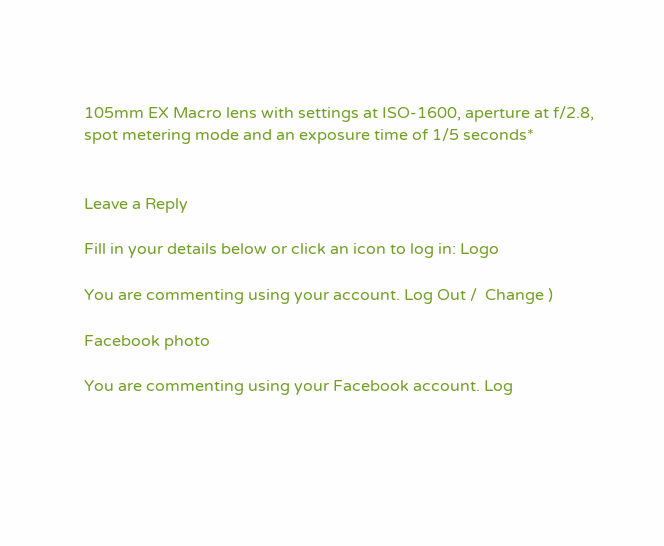105mm EX Macro lens with settings at ISO-1600, aperture at f/2.8, spot metering mode and an exposure time of 1/5 seconds*


Leave a Reply

Fill in your details below or click an icon to log in: Logo

You are commenting using your account. Log Out /  Change )

Facebook photo

You are commenting using your Facebook account. Log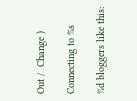Out /  Change )

Connecting to %s

%d bloggers like this: